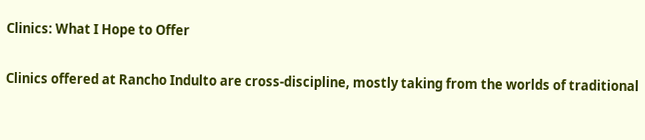Clinics: What I Hope to Offer

Clinics offered at Rancho Indulto are cross-discipline, mostly taking from the worlds of traditional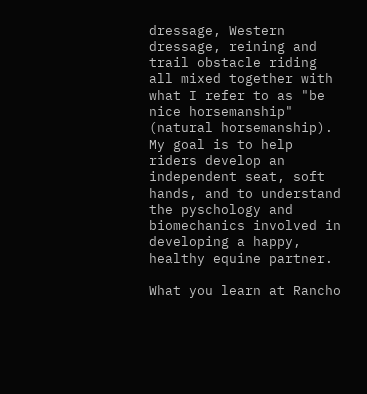dressage, Western dressage, reining and trail obstacle riding all mixed together with what I refer to as "be nice horsemanship" (natural horsemanship). My goal is to help riders develop an independent seat, soft hands, and to understand the pyschology and biomechanics involved in developing a happy, healthy equine partner.

What you learn at Rancho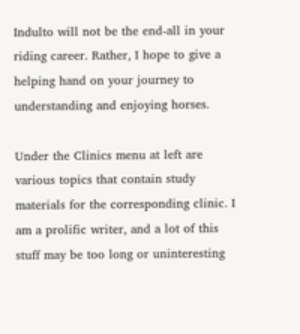Indulto will not be the end-all in your riding career. Rather, I hope to give a helping hand on your journey to understanding and enjoying horses.

Under the Clinics menu at left are various topics that contain study materials for the corresponding clinic. I am a prolific writer, and a lot of this stuff may be too long or uninteresting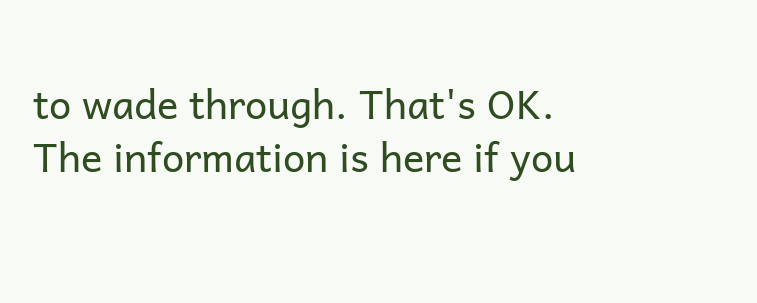to wade through. That's OK. The information is here if you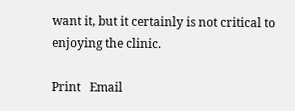want it, but it certainly is not critical to enjoying the clinic.

Print   Email